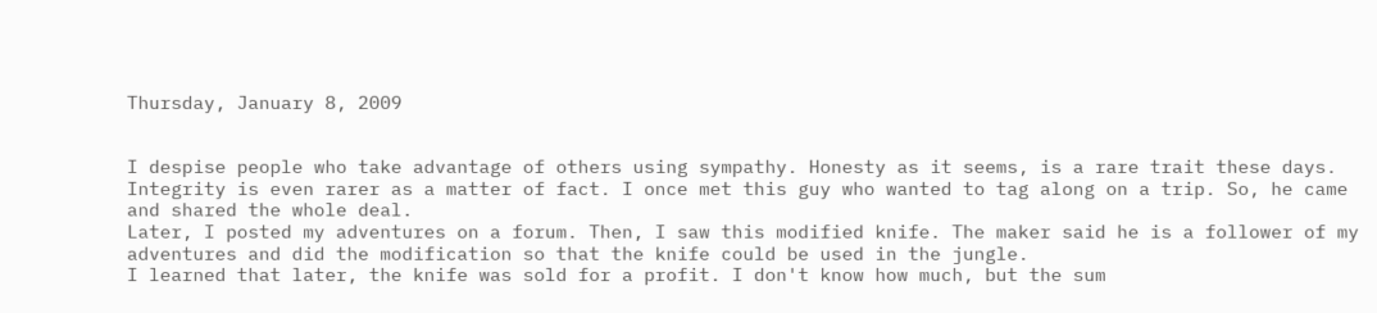Thursday, January 8, 2009


I despise people who take advantage of others using sympathy. Honesty as it seems, is a rare trait these days.
Integrity is even rarer as a matter of fact. I once met this guy who wanted to tag along on a trip. So, he came and shared the whole deal.
Later, I posted my adventures on a forum. Then, I saw this modified knife. The maker said he is a follower of my adventures and did the modification so that the knife could be used in the jungle.
I learned that later, the knife was sold for a profit. I don't know how much, but the sum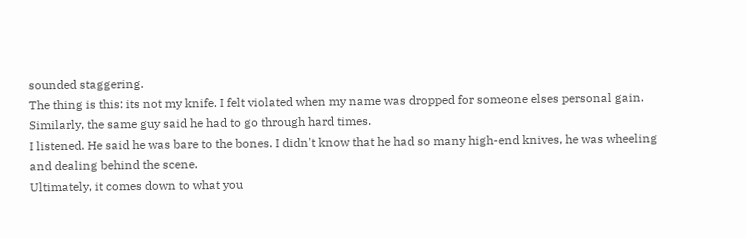sounded staggering.
The thing is this: its not my knife. I felt violated when my name was dropped for someone elses personal gain. Similarly, the same guy said he had to go through hard times.
I listened. He said he was bare to the bones. I didn't know that he had so many high-end knives, he was wheeling and dealing behind the scene.
Ultimately, it comes down to what you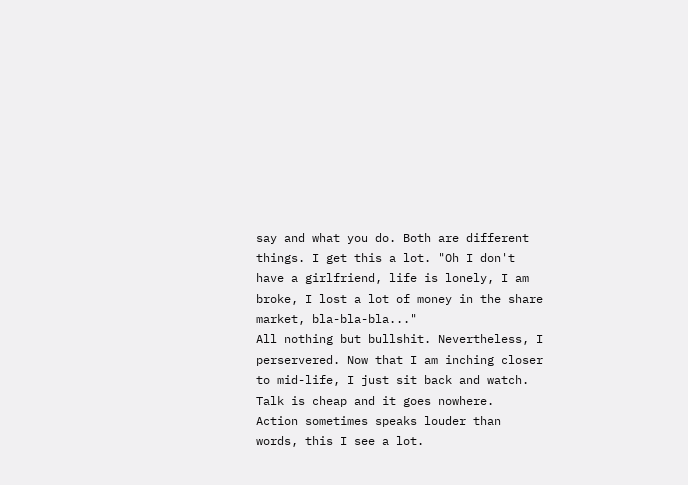say and what you do. Both are different things. I get this a lot. "Oh I don't have a girlfriend, life is lonely, I am broke, I lost a lot of money in the share market, bla-bla-bla..."
All nothing but bullshit. Nevertheless, I perservered. Now that I am inching closer to mid-life, I just sit back and watch. Talk is cheap and it goes nowhere.
Action sometimes speaks louder than words, this I see a lot.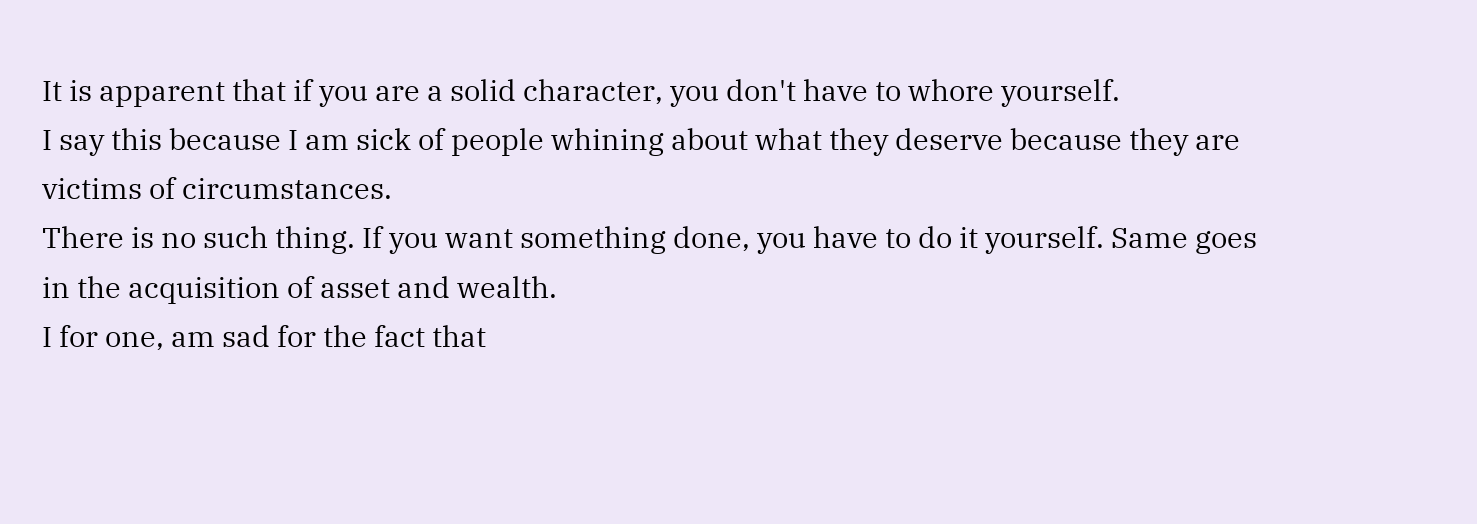It is apparent that if you are a solid character, you don't have to whore yourself.
I say this because I am sick of people whining about what they deserve because they are victims of circumstances.
There is no such thing. If you want something done, you have to do it yourself. Same goes in the acquisition of asset and wealth.
I for one, am sad for the fact that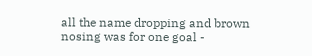all the name dropping and brown nosing was for one goal -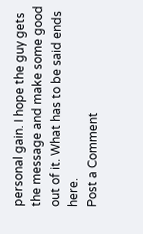personal gain. I hope the guy gets the message and make some good out of it. What has to be said ends here.
Post a Comment